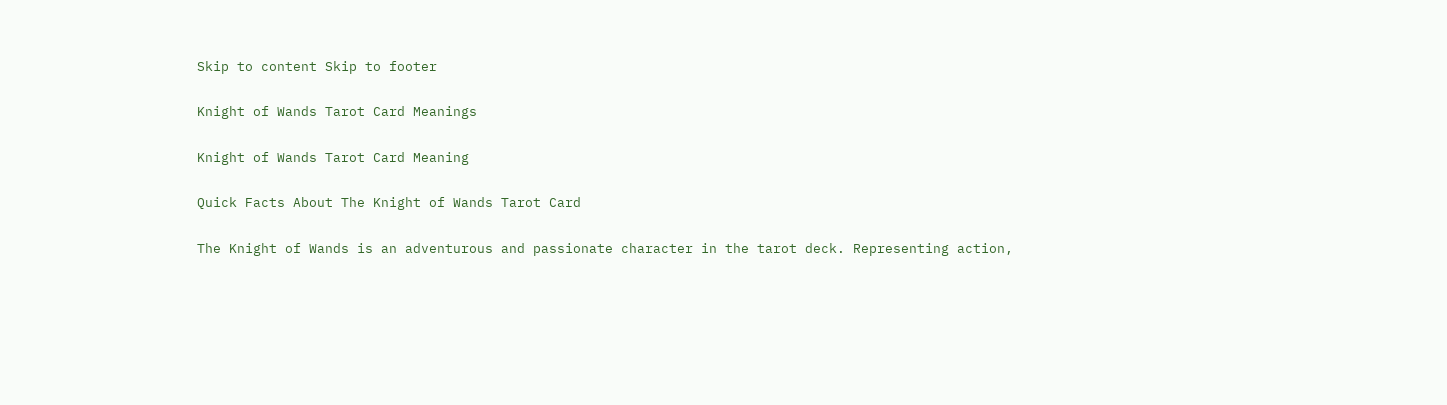Skip to content Skip to footer

Knight of Wands Tarot Card Meanings

Knight of Wands Tarot Card Meaning

Quick Facts About The Knight of Wands Tarot Card

The Knight of Wands is an adventurous and passionate character in the tarot deck. Representing action,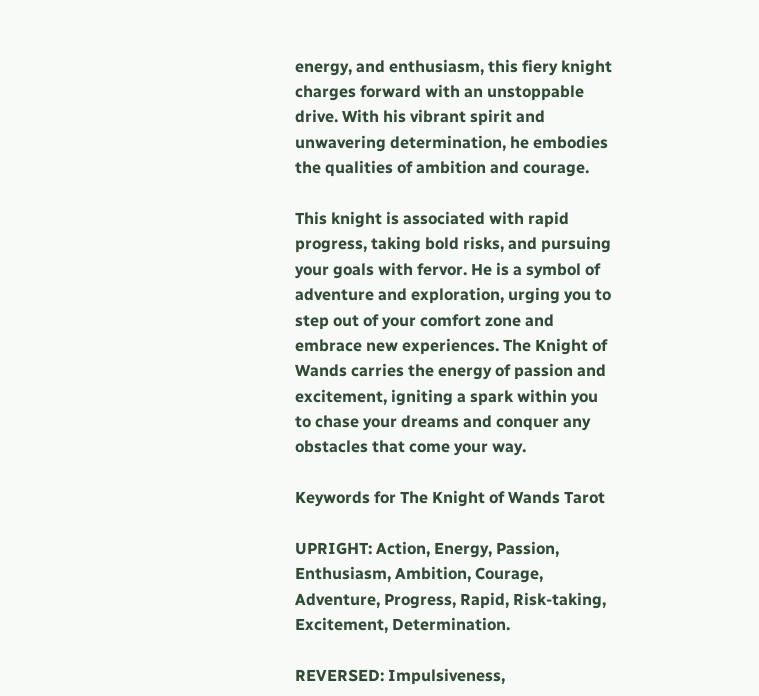energy, and enthusiasm, this fiery knight charges forward with an unstoppable drive. With his vibrant spirit and unwavering determination, he embodies the qualities of ambition and courage.

This knight is associated with rapid progress, taking bold risks, and pursuing your goals with fervor. He is a symbol of adventure and exploration, urging you to step out of your comfort zone and embrace new experiences. The Knight of Wands carries the energy of passion and excitement, igniting a spark within you to chase your dreams and conquer any obstacles that come your way.

Keywords for The Knight of Wands Tarot

UPRIGHT: Action, Energy, Passion, Enthusiasm, Ambition, Courage, Adventure, Progress, Rapid, Risk-taking, Excitement, Determination.

REVERSED: Impulsiveness,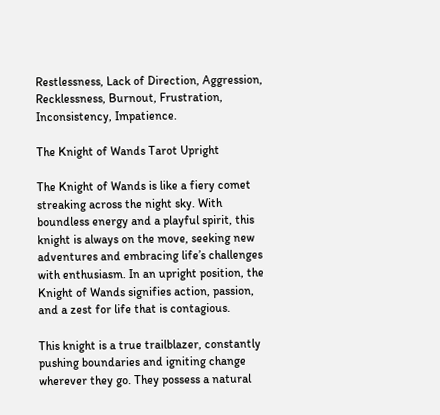Restlessness, Lack of Direction, Aggression, Recklessness, Burnout, Frustration, Inconsistency, Impatience.

The Knight of Wands Tarot Upright

The Knight of Wands is like a fiery comet streaking across the night sky. With boundless energy and a playful spirit, this knight is always on the move, seeking new adventures and embracing life’s challenges with enthusiasm. In an upright position, the Knight of Wands signifies action, passion, and a zest for life that is contagious.

This knight is a true trailblazer, constantly pushing boundaries and igniting change wherever they go. They possess a natural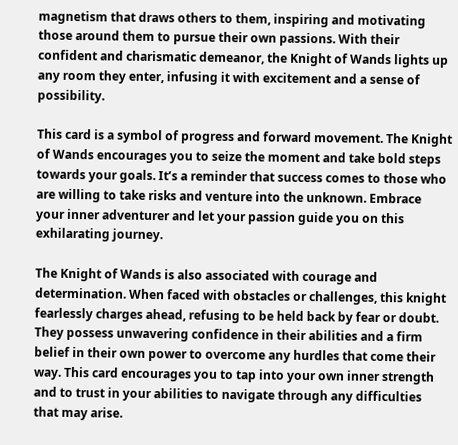magnetism that draws others to them, inspiring and motivating those around them to pursue their own passions. With their confident and charismatic demeanor, the Knight of Wands lights up any room they enter, infusing it with excitement and a sense of possibility.

This card is a symbol of progress and forward movement. The Knight of Wands encourages you to seize the moment and take bold steps towards your goals. It’s a reminder that success comes to those who are willing to take risks and venture into the unknown. Embrace your inner adventurer and let your passion guide you on this exhilarating journey.

The Knight of Wands is also associated with courage and determination. When faced with obstacles or challenges, this knight fearlessly charges ahead, refusing to be held back by fear or doubt. They possess unwavering confidence in their abilities and a firm belief in their own power to overcome any hurdles that come their way. This card encourages you to tap into your own inner strength and to trust in your abilities to navigate through any difficulties that may arise.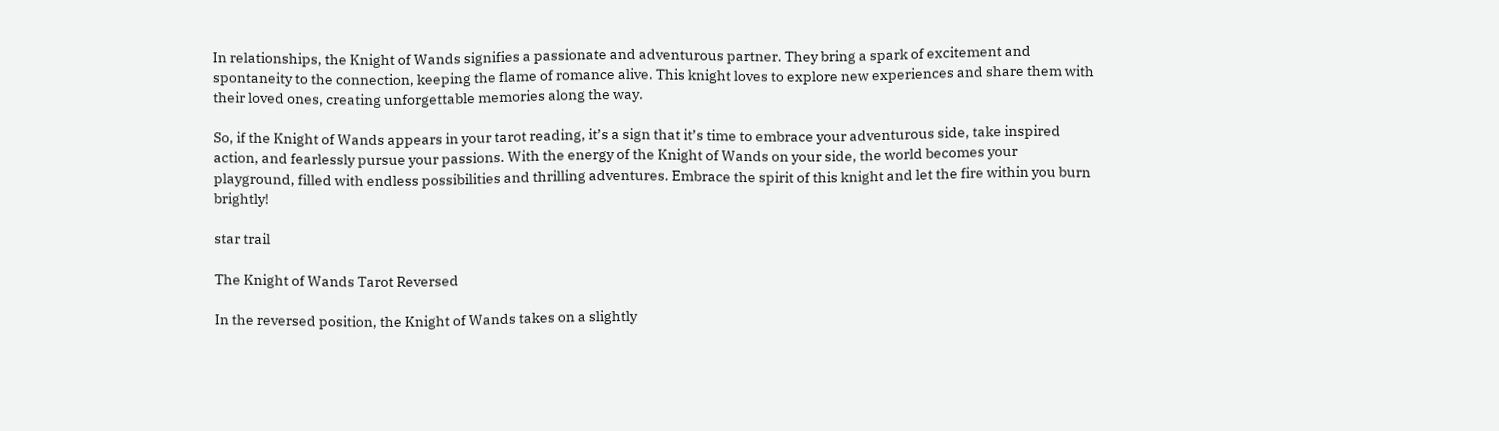In relationships, the Knight of Wands signifies a passionate and adventurous partner. They bring a spark of excitement and spontaneity to the connection, keeping the flame of romance alive. This knight loves to explore new experiences and share them with their loved ones, creating unforgettable memories along the way.

So, if the Knight of Wands appears in your tarot reading, it’s a sign that it’s time to embrace your adventurous side, take inspired action, and fearlessly pursue your passions. With the energy of the Knight of Wands on your side, the world becomes your playground, filled with endless possibilities and thrilling adventures. Embrace the spirit of this knight and let the fire within you burn brightly!

star trail

The Knight of Wands Tarot Reversed

In the reversed position, the Knight of Wands takes on a slightly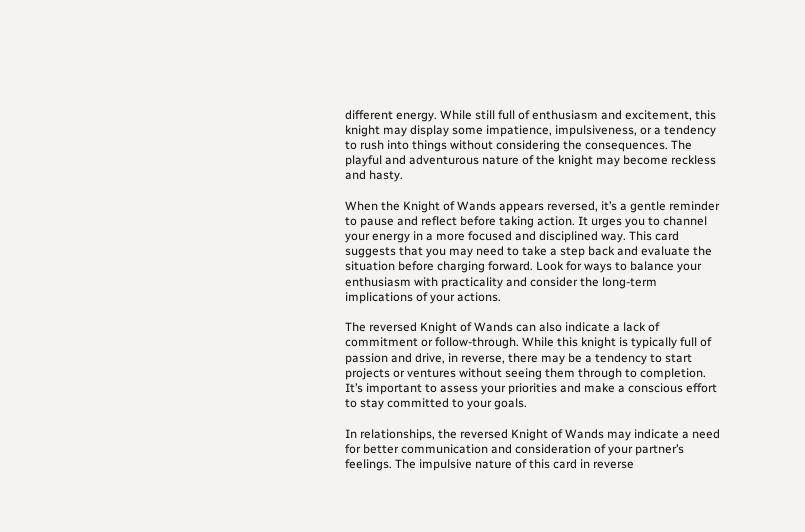different energy. While still full of enthusiasm and excitement, this knight may display some impatience, impulsiveness, or a tendency to rush into things without considering the consequences. The playful and adventurous nature of the knight may become reckless and hasty.

When the Knight of Wands appears reversed, it’s a gentle reminder to pause and reflect before taking action. It urges you to channel your energy in a more focused and disciplined way. This card suggests that you may need to take a step back and evaluate the situation before charging forward. Look for ways to balance your enthusiasm with practicality and consider the long-term implications of your actions.

The reversed Knight of Wands can also indicate a lack of commitment or follow-through. While this knight is typically full of passion and drive, in reverse, there may be a tendency to start projects or ventures without seeing them through to completion. It’s important to assess your priorities and make a conscious effort to stay committed to your goals.

In relationships, the reversed Knight of Wands may indicate a need for better communication and consideration of your partner’s feelings. The impulsive nature of this card in reverse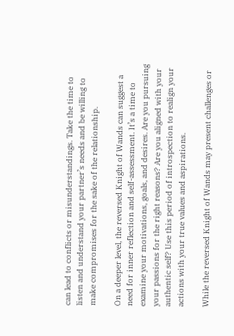can lead to conflicts or misunderstandings. Take the time to listen and understand your partner’s needs and be willing to make compromises for the sake of the relationship.

On a deeper level, the reversed Knight of Wands can suggest a need for inner reflection and self-assessment. It’s a time to examine your motivations, goals, and desires. Are you pursuing your passions for the right reasons? Are you aligned with your authentic self? Use this period of introspection to realign your actions with your true values and aspirations.

While the reversed Knight of Wands may present challenges or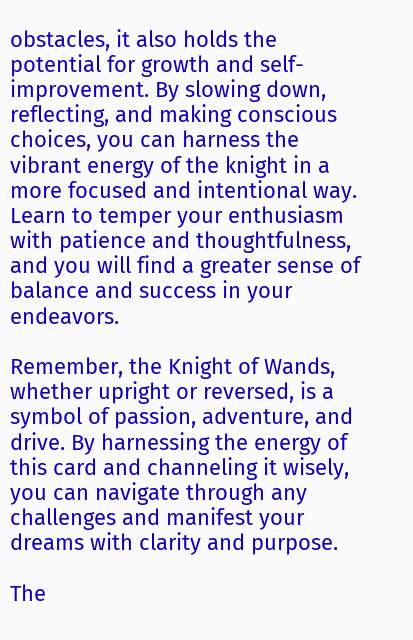obstacles, it also holds the potential for growth and self-improvement. By slowing down, reflecting, and making conscious choices, you can harness the vibrant energy of the knight in a more focused and intentional way. Learn to temper your enthusiasm with patience and thoughtfulness, and you will find a greater sense of balance and success in your endeavors.

Remember, the Knight of Wands, whether upright or reversed, is a symbol of passion, adventure, and drive. By harnessing the energy of this card and channeling it wisely, you can navigate through any challenges and manifest your dreams with clarity and purpose.

The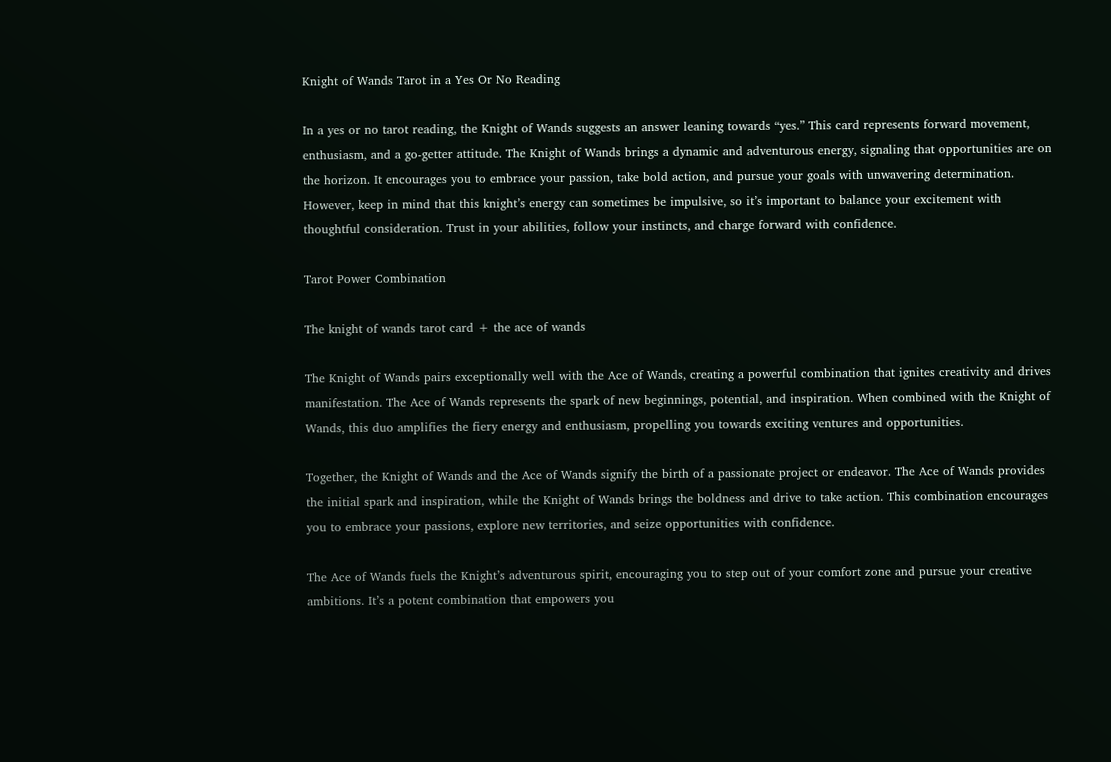Knight of Wands Tarot in a Yes Or No Reading

In a yes or no tarot reading, the Knight of Wands suggests an answer leaning towards “yes.” This card represents forward movement, enthusiasm, and a go-getter attitude. The Knight of Wands brings a dynamic and adventurous energy, signaling that opportunities are on the horizon. It encourages you to embrace your passion, take bold action, and pursue your goals with unwavering determination. However, keep in mind that this knight’s energy can sometimes be impulsive, so it’s important to balance your excitement with thoughtful consideration. Trust in your abilities, follow your instincts, and charge forward with confidence.

Tarot Power Combination

The knight of wands tarot card + the ace of wands

The Knight of Wands pairs exceptionally well with the Ace of Wands, creating a powerful combination that ignites creativity and drives manifestation. The Ace of Wands represents the spark of new beginnings, potential, and inspiration. When combined with the Knight of Wands, this duo amplifies the fiery energy and enthusiasm, propelling you towards exciting ventures and opportunities.

Together, the Knight of Wands and the Ace of Wands signify the birth of a passionate project or endeavor. The Ace of Wands provides the initial spark and inspiration, while the Knight of Wands brings the boldness and drive to take action. This combination encourages you to embrace your passions, explore new territories, and seize opportunities with confidence.

The Ace of Wands fuels the Knight’s adventurous spirit, encouraging you to step out of your comfort zone and pursue your creative ambitions. It’s a potent combination that empowers you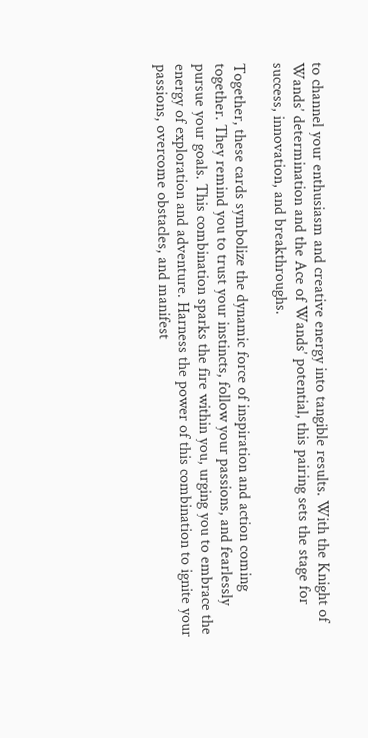to channel your enthusiasm and creative energy into tangible results. With the Knight of Wands’ determination and the Ace of Wands’ potential, this pairing sets the stage for success, innovation, and breakthroughs.

Together, these cards symbolize the dynamic force of inspiration and action coming together. They remind you to trust your instincts, follow your passions, and fearlessly pursue your goals. This combination sparks the fire within you, urging you to embrace the energy of exploration and adventure. Harness the power of this combination to ignite your passions, overcome obstacles, and manifest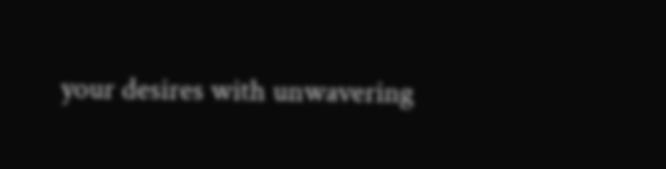your desires with unwavering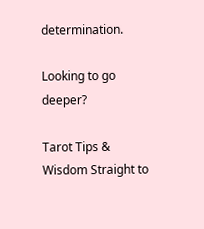determination.

Looking to go deeper?

Tarot Tips & Wisdom Straight to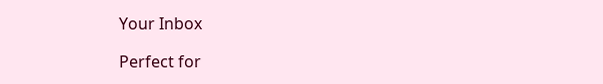Your Inbox

Perfect for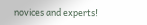novices and experts!